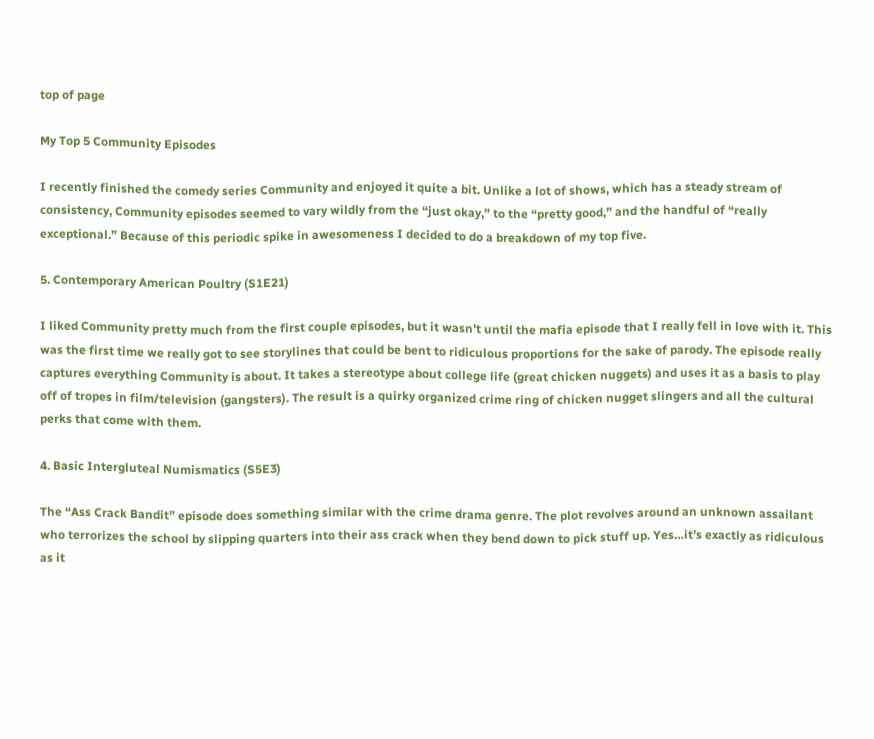top of page

My Top 5 Community Episodes

I recently finished the comedy series Community and enjoyed it quite a bit. Unlike a lot of shows, which has a steady stream of consistency, Community episodes seemed to vary wildly from the “just okay,” to the “pretty good,” and the handful of “really exceptional.” Because of this periodic spike in awesomeness I decided to do a breakdown of my top five.

5. Contemporary American Poultry (S1E21)

I liked Community pretty much from the first couple episodes, but it wasn’t until the mafia episode that I really fell in love with it. This was the first time we really got to see storylines that could be bent to ridiculous proportions for the sake of parody. The episode really captures everything Community is about. It takes a stereotype about college life (great chicken nuggets) and uses it as a basis to play off of tropes in film/television (gangsters). The result is a quirky organized crime ring of chicken nugget slingers and all the cultural perks that come with them.

4. Basic Intergluteal Numismatics (S5E3)

The “Ass Crack Bandit” episode does something similar with the crime drama genre. The plot revolves around an unknown assailant who terrorizes the school by slipping quarters into their ass crack when they bend down to pick stuff up. Yes…it’s exactly as ridiculous as it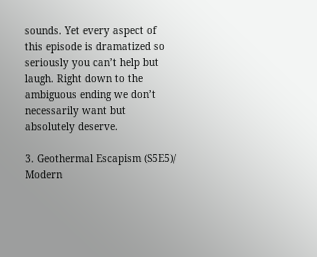sounds. Yet every aspect of this episode is dramatized so seriously you can’t help but laugh. Right down to the ambiguous ending we don’t necessarily want but absolutely deserve.

3. Geothermal Escapism (S5E5)/ Modern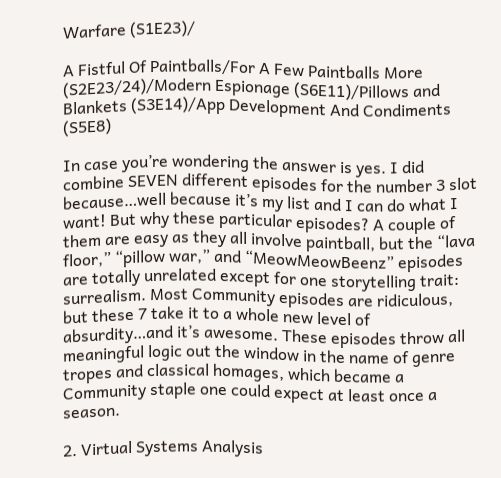Warfare (S1E23)/

A Fistful Of Paintballs/For A Few Paintballs More (S2E23/24)/Modern Espionage (S6E11)/Pillows and Blankets (S3E14)/App Development And Condiments (S5E8)

In case you’re wondering the answer is yes. I did combine SEVEN different episodes for the number 3 slot because…well because it’s my list and I can do what I want! But why these particular episodes? A couple of them are easy as they all involve paintball, but the “lava floor,” “pillow war,” and “MeowMeowBeenz” episodes are totally unrelated except for one storytelling trait: surrealism. Most Community episodes are ridiculous, but these 7 take it to a whole new level of absurdity…and it’s awesome. These episodes throw all meaningful logic out the window in the name of genre tropes and classical homages, which became a Community staple one could expect at least once a season.

2. Virtual Systems Analysis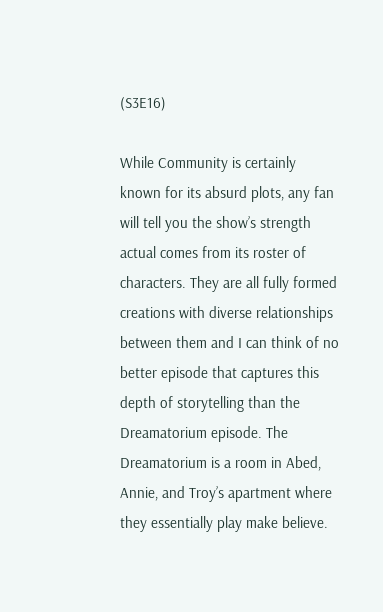(S3E16)

While Community is certainly known for its absurd plots, any fan will tell you the show’s strength actual comes from its roster of characters. They are all fully formed creations with diverse relationships between them and I can think of no better episode that captures this depth of storytelling than the Dreamatorium episode. The Dreamatorium is a room in Abed, Annie, and Troy’s apartment where they essentially play make believe.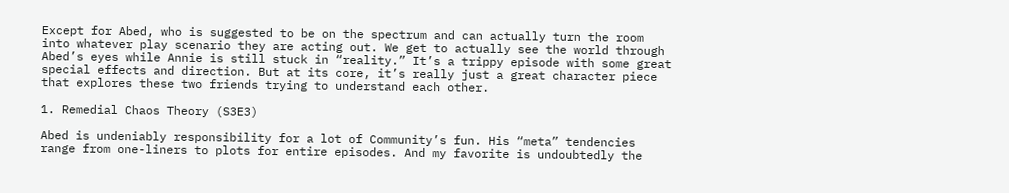Except for Abed, who is suggested to be on the spectrum and can actually turn the room into whatever play scenario they are acting out. We get to actually see the world through Abed’s eyes while Annie is still stuck in “reality.” It’s a trippy episode with some great special effects and direction. But at its core, it’s really just a great character piece that explores these two friends trying to understand each other.

1. Remedial Chaos Theory (S3E3)

Abed is undeniably responsibility for a lot of Community’s fun. His “meta” tendencies range from one-liners to plots for entire episodes. And my favorite is undoubtedly the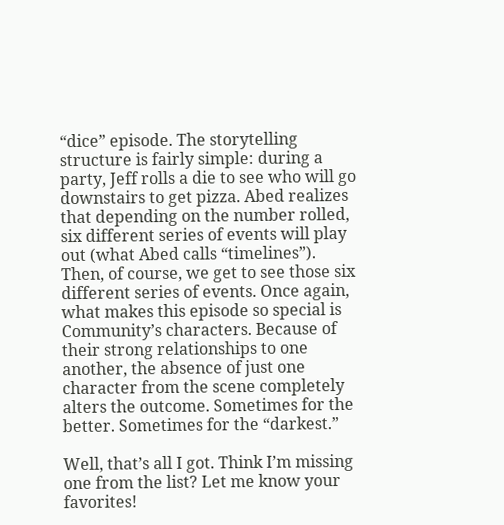“dice” episode. The storytelling structure is fairly simple: during a party, Jeff rolls a die to see who will go downstairs to get pizza. Abed realizes that depending on the number rolled, six different series of events will play out (what Abed calls “timelines”). Then, of course, we get to see those six different series of events. Once again, what makes this episode so special is Community’s characters. Because of their strong relationships to one another, the absence of just one character from the scene completely alters the outcome. Sometimes for the better. Sometimes for the “darkest.”

Well, that’s all I got. Think I’m missing one from the list? Let me know your favorites!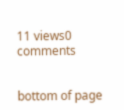11 views0 comments


bottom of page